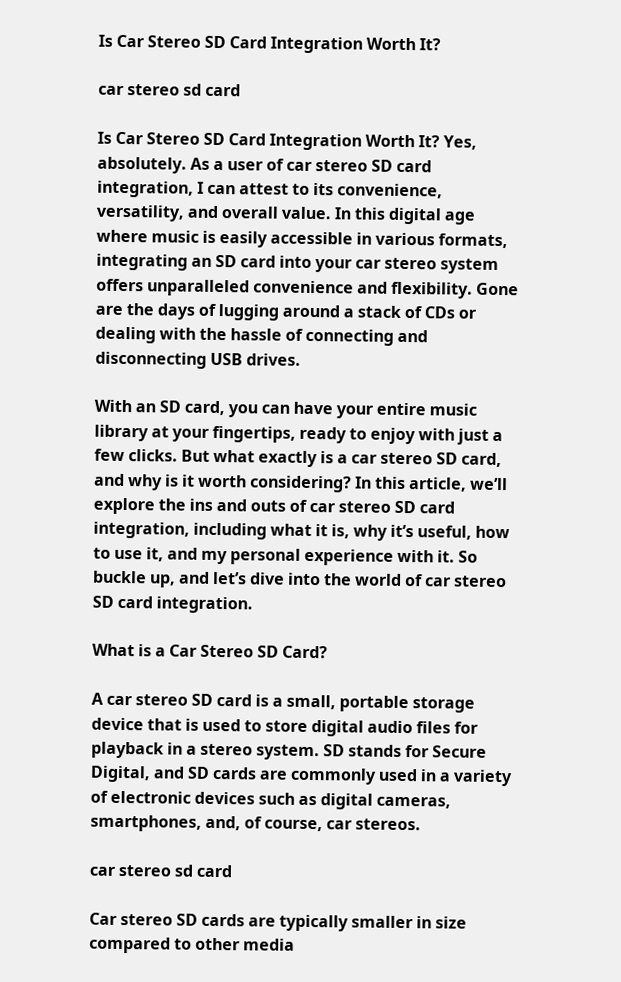Is Car Stereo SD Card Integration Worth It?

car stereo sd card

Is Car Stereo SD Card Integration Worth It? Yes, absolutely. As a user of car stereo SD card integration, I can attest to its convenience, versatility, and overall value. In this digital age where music is easily accessible in various formats, integrating an SD card into your car stereo system offers unparalleled convenience and flexibility. Gone are the days of lugging around a stack of CDs or dealing with the hassle of connecting and disconnecting USB drives.

With an SD card, you can have your entire music library at your fingertips, ready to enjoy with just a few clicks. But what exactly is a car stereo SD card, and why is it worth considering? In this article, we’ll explore the ins and outs of car stereo SD card integration, including what it is, why it’s useful, how to use it, and my personal experience with it. So buckle up, and let’s dive into the world of car stereo SD card integration.

What is a Car Stereo SD Card?

A car stereo SD card is a small, portable storage device that is used to store digital audio files for playback in a stereo system. SD stands for Secure Digital, and SD cards are commonly used in a variety of electronic devices such as digital cameras, smartphones, and, of course, car stereos.

car stereo sd card

Car stereo SD cards are typically smaller in size compared to other media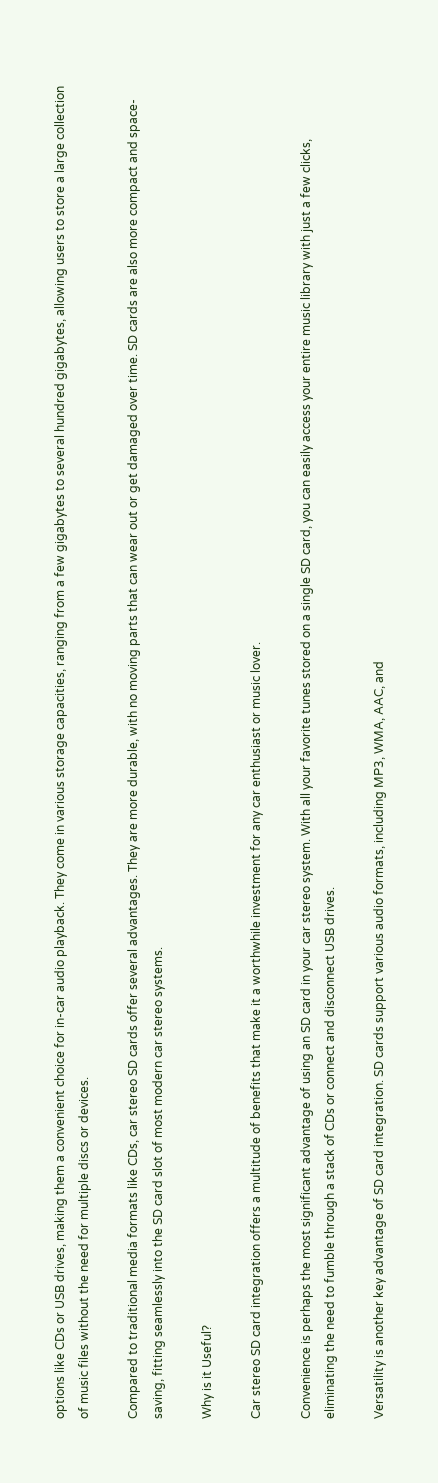options like CDs or USB drives, making them a convenient choice for in-car audio playback. They come in various storage capacities, ranging from a few gigabytes to several hundred gigabytes, allowing users to store a large collection of music files without the need for multiple discs or devices.

Compared to traditional media formats like CDs, car stereo SD cards offer several advantages. They are more durable, with no moving parts that can wear out or get damaged over time. SD cards are also more compact and space-saving, fitting seamlessly into the SD card slot of most modern car stereo systems.

Why is it Useful?

Car stereo SD card integration offers a multitude of benefits that make it a worthwhile investment for any car enthusiast or music lover.

Convenience is perhaps the most significant advantage of using an SD card in your car stereo system. With all your favorite tunes stored on a single SD card, you can easily access your entire music library with just a few clicks, eliminating the need to fumble through a stack of CDs or connect and disconnect USB drives.

Versatility is another key advantage of SD card integration. SD cards support various audio formats, including MP3, WMA, AAC, and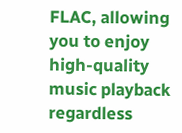FLAC, allowing you to enjoy high-quality music playback regardless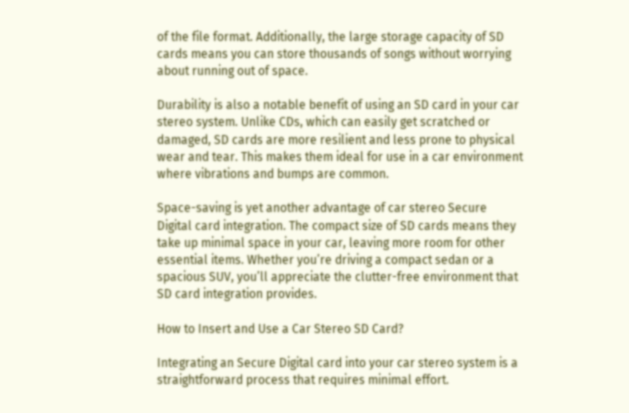of the file format. Additionally, the large storage capacity of SD cards means you can store thousands of songs without worrying about running out of space.

Durability is also a notable benefit of using an SD card in your car stereo system. Unlike CDs, which can easily get scratched or damaged, SD cards are more resilient and less prone to physical wear and tear. This makes them ideal for use in a car environment where vibrations and bumps are common.

Space-saving is yet another advantage of car stereo Secure Digital card integration. The compact size of SD cards means they take up minimal space in your car, leaving more room for other essential items. Whether you’re driving a compact sedan or a spacious SUV, you’ll appreciate the clutter-free environment that SD card integration provides.

How to Insert and Use a Car Stereo SD Card?

Integrating an Secure Digital card into your car stereo system is a straightforward process that requires minimal effort.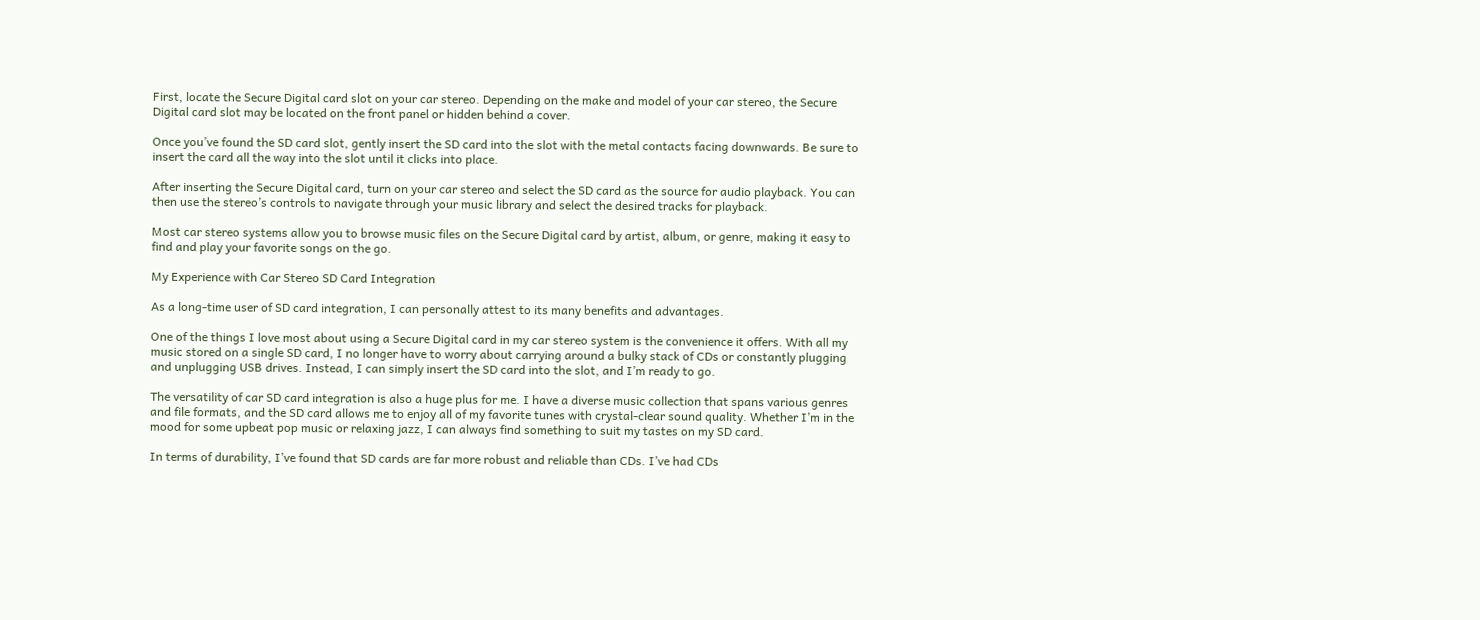First, locate the Secure Digital card slot on your car stereo. Depending on the make and model of your car stereo, the Secure Digital card slot may be located on the front panel or hidden behind a cover.

Once you’ve found the SD card slot, gently insert the SD card into the slot with the metal contacts facing downwards. Be sure to insert the card all the way into the slot until it clicks into place.

After inserting the Secure Digital card, turn on your car stereo and select the SD card as the source for audio playback. You can then use the stereo’s controls to navigate through your music library and select the desired tracks for playback.

Most car stereo systems allow you to browse music files on the Secure Digital card by artist, album, or genre, making it easy to find and play your favorite songs on the go.

My Experience with Car Stereo SD Card Integration

As a long-time user of SD card integration, I can personally attest to its many benefits and advantages.

One of the things I love most about using a Secure Digital card in my car stereo system is the convenience it offers. With all my music stored on a single SD card, I no longer have to worry about carrying around a bulky stack of CDs or constantly plugging and unplugging USB drives. Instead, I can simply insert the SD card into the slot, and I’m ready to go.

The versatility of car SD card integration is also a huge plus for me. I have a diverse music collection that spans various genres and file formats, and the SD card allows me to enjoy all of my favorite tunes with crystal-clear sound quality. Whether I’m in the mood for some upbeat pop music or relaxing jazz, I can always find something to suit my tastes on my SD card.

In terms of durability, I’ve found that SD cards are far more robust and reliable than CDs. I’ve had CDs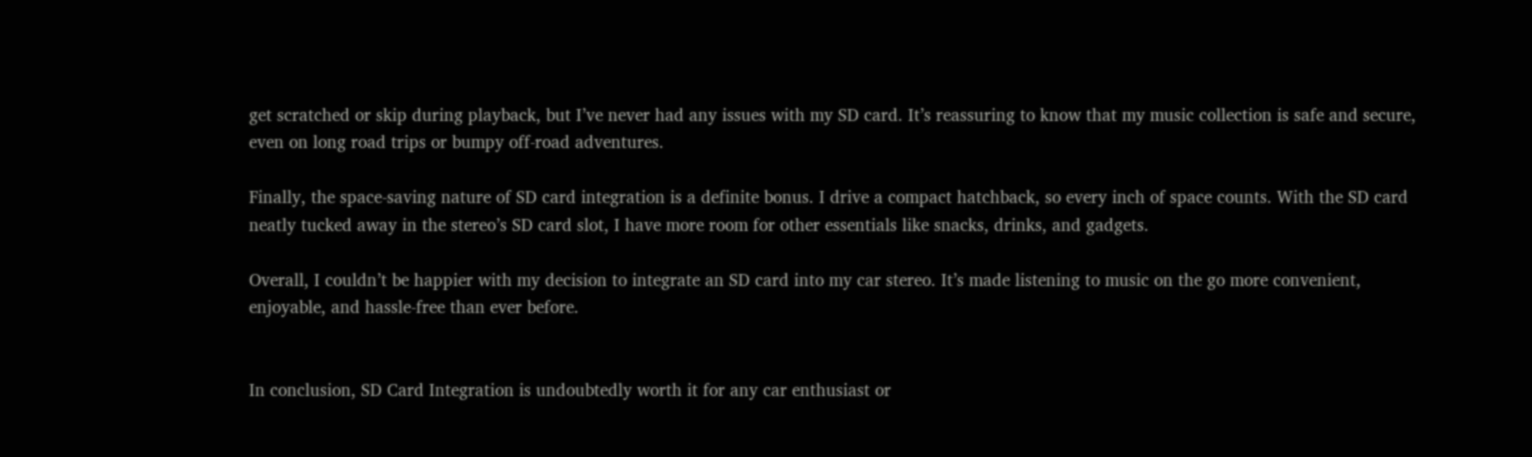get scratched or skip during playback, but I’ve never had any issues with my SD card. It’s reassuring to know that my music collection is safe and secure, even on long road trips or bumpy off-road adventures.

Finally, the space-saving nature of SD card integration is a definite bonus. I drive a compact hatchback, so every inch of space counts. With the SD card neatly tucked away in the stereo’s SD card slot, I have more room for other essentials like snacks, drinks, and gadgets.

Overall, I couldn’t be happier with my decision to integrate an SD card into my car stereo. It’s made listening to music on the go more convenient, enjoyable, and hassle-free than ever before.


In conclusion, SD Card Integration is undoubtedly worth it for any car enthusiast or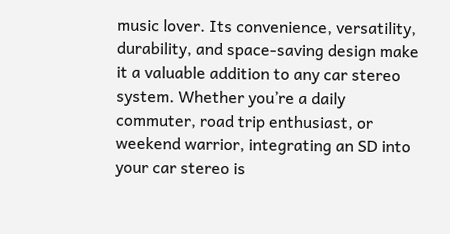music lover. Its convenience, versatility, durability, and space-saving design make it a valuable addition to any car stereo system. Whether you’re a daily commuter, road trip enthusiast, or weekend warrior, integrating an SD into your car stereo is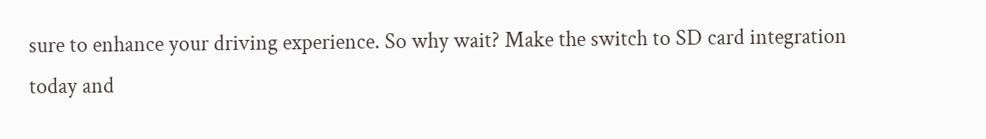sure to enhance your driving experience. So why wait? Make the switch to SD card integration today and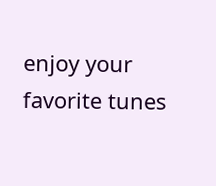enjoy your favorite tunes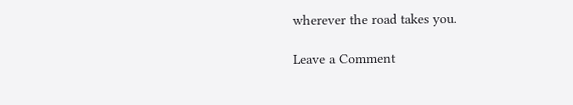wherever the road takes you.

Leave a Comment